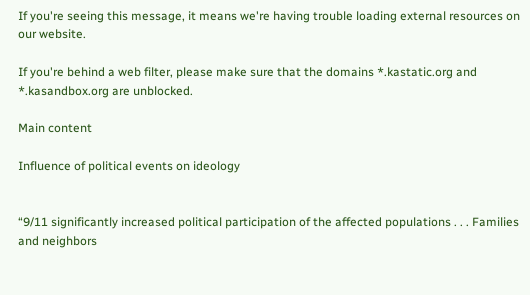If you're seeing this message, it means we're having trouble loading external resources on our website.

If you're behind a web filter, please make sure that the domains *.kastatic.org and *.kasandbox.org are unblocked.

Main content

Influence of political events on ideology


“9/11 significantly increased political participation of the affected populations . . . Families and neighbors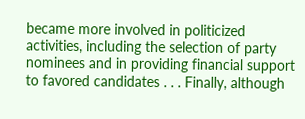became more involved in politicized activities, including the selection of party nominees and in providing financial support to favored candidates . . . Finally, although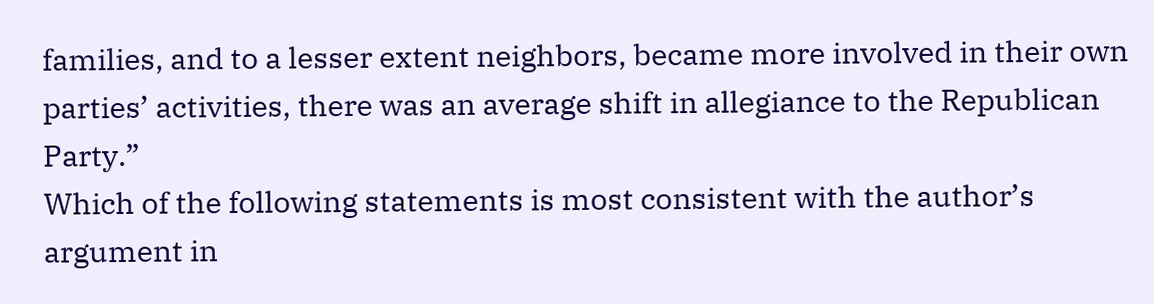families, and to a lesser extent neighbors, became more involved in their own parties’ activities, there was an average shift in allegiance to the Republican Party.”
Which of the following statements is most consistent with the author’s argument in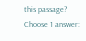this passage?
Choose 1 answer: